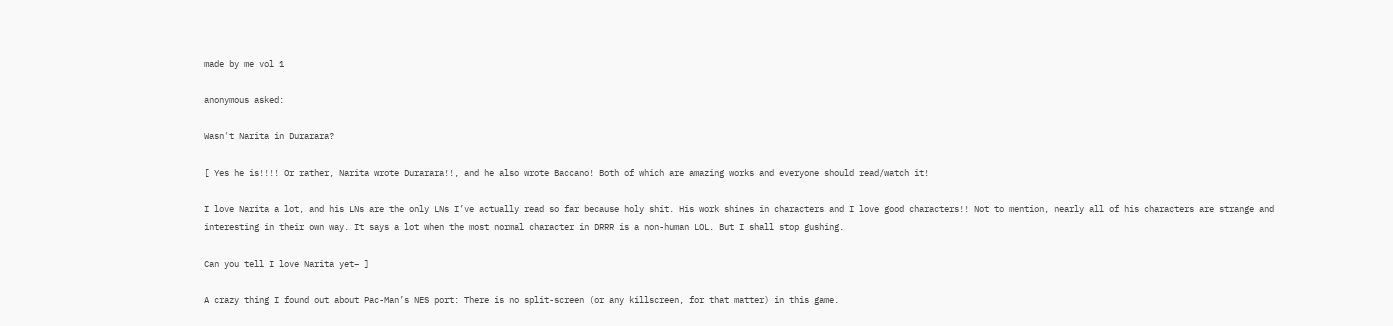made by me vol 1

anonymous asked:

Wasn't Narita in Durarara?

[ Yes he is!!!! Or rather, Narita wrote Durarara!!, and he also wrote Baccano! Both of which are amazing works and everyone should read/watch it!

I love Narita a lot, and his LNs are the only LNs I’ve actually read so far because holy shit. His work shines in characters and I love good characters!! Not to mention, nearly all of his characters are strange and interesting in their own way. It says a lot when the most normal character in DRRR is a non-human LOL. But I shall stop gushing.

Can you tell I love Narita yet– ]

A crazy thing I found out about Pac-Man’s NES port: There is no split-screen (or any killscreen, for that matter) in this game.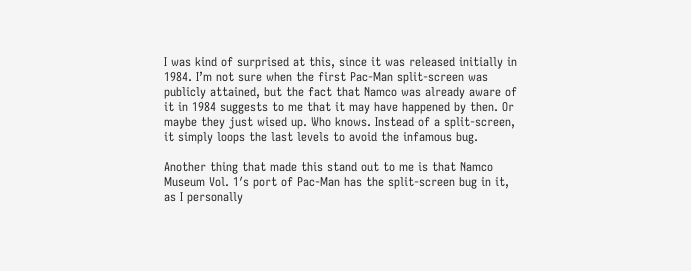I was kind of surprised at this, since it was released initially in 1984. I’m not sure when the first Pac-Man split-screen was publicly attained, but the fact that Namco was already aware of it in 1984 suggests to me that it may have happened by then. Or maybe they just wised up. Who knows. Instead of a split-screen, it simply loops the last levels to avoid the infamous bug.

Another thing that made this stand out to me is that Namco Museum Vol. 1′s port of Pac-Man has the split-screen bug in it, as I personally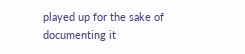played up for the sake of documenting it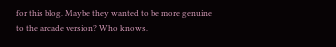for this blog. Maybe they wanted to be more genuine to the arcade version? Who knows.